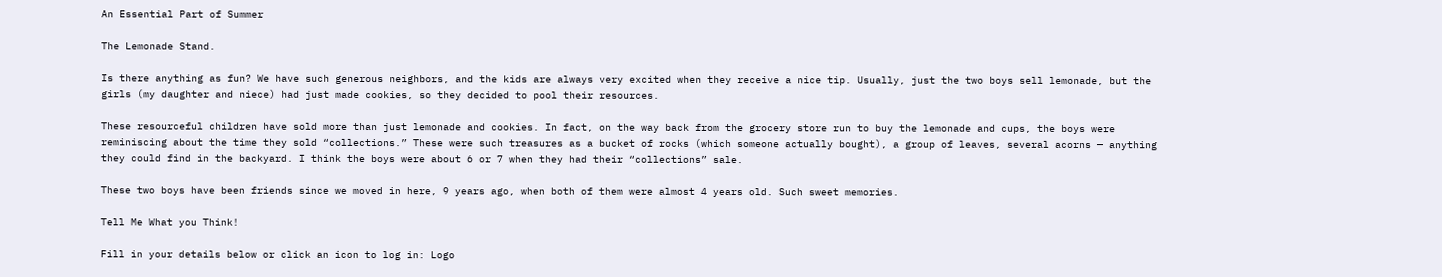An Essential Part of Summer

The Lemonade Stand.

Is there anything as fun? We have such generous neighbors, and the kids are always very excited when they receive a nice tip. Usually, just the two boys sell lemonade, but the girls (my daughter and niece) had just made cookies, so they decided to pool their resources.

These resourceful children have sold more than just lemonade and cookies. In fact, on the way back from the grocery store run to buy the lemonade and cups, the boys were reminiscing about the time they sold “collections.” These were such treasures as a bucket of rocks (which someone actually bought), a group of leaves, several acorns — anything they could find in the backyard. I think the boys were about 6 or 7 when they had their “collections” sale.

These two boys have been friends since we moved in here, 9 years ago, when both of them were almost 4 years old. Such sweet memories.

Tell Me What you Think!

Fill in your details below or click an icon to log in: Logo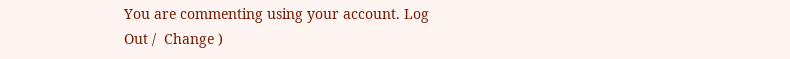You are commenting using your account. Log Out /  Change )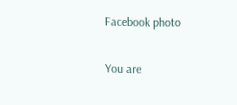Facebook photo

You are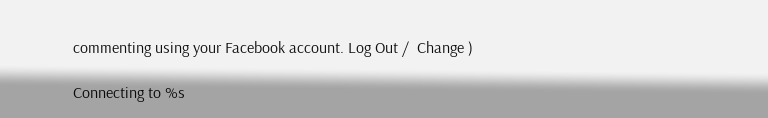commenting using your Facebook account. Log Out /  Change )

Connecting to %s